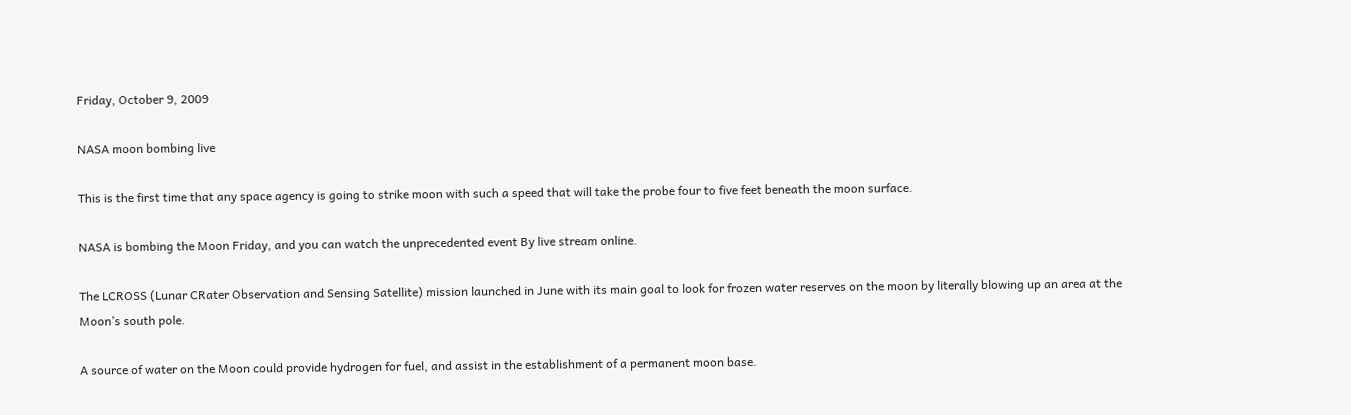Friday, October 9, 2009

NASA moon bombing live

This is the first time that any space agency is going to strike moon with such a speed that will take the probe four to five feet beneath the moon surface.

NASA is bombing the Moon Friday, and you can watch the unprecedented event By live stream online.

The LCROSS (Lunar CRater Observation and Sensing Satellite) mission launched in June with its main goal to look for frozen water reserves on the moon by literally blowing up an area at the Moon’s south pole.

A source of water on the Moon could provide hydrogen for fuel, and assist in the establishment of a permanent moon base.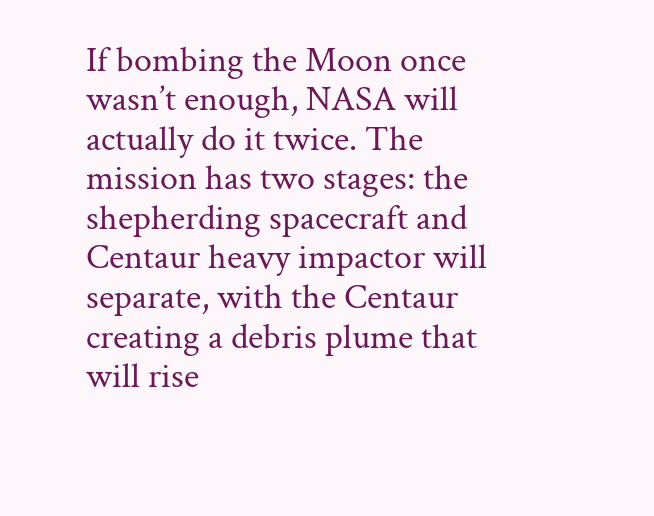If bombing the Moon once wasn’t enough, NASA will actually do it twice. The mission has two stages: the shepherding spacecraft and Centaur heavy impactor will separate, with the Centaur creating a debris plume that will rise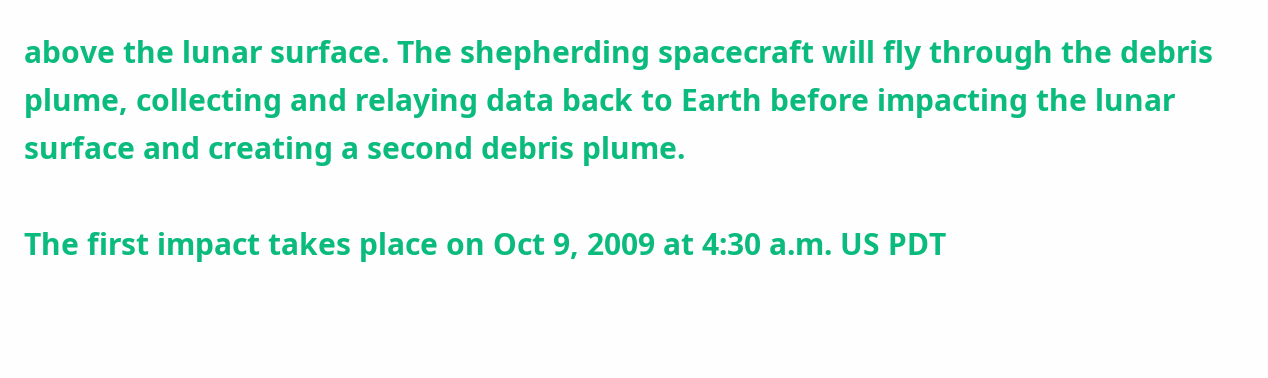above the lunar surface. The shepherding spacecraft will fly through the debris plume, collecting and relaying data back to Earth before impacting the lunar surface and creating a second debris plume.

The first impact takes place on Oct 9, 2009 at 4:30 a.m. US PDT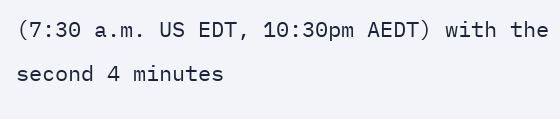(7:30 a.m. US EDT, 10:30pm AEDT) with the second 4 minutes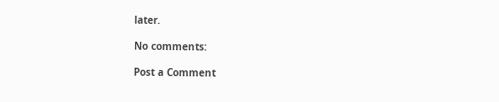later.

No comments:

Post a Comment